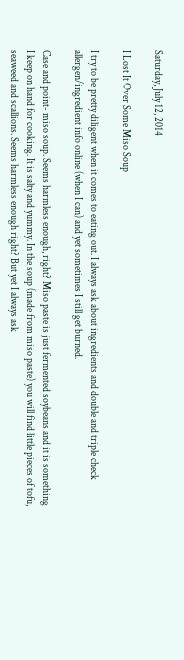Saturday, July 12, 2014

I Lost It Over Some Miso Soup

I try to be pretty diligent when it comes to eating out. I always ask about ingredients and double and triple check allergen/ingredient info online (when I can) and yet sometimes I still get burned.

Case and point- miso soup. Seems harmless enough, right? Miso paste is just fermented soybeans and it is something I keep on hand for cooking. It is salty and yummy. In the soup (made from miso paste) you will find little pieces of tofu, seaweed and scallions. Seems harmless enough right? But yet I always ask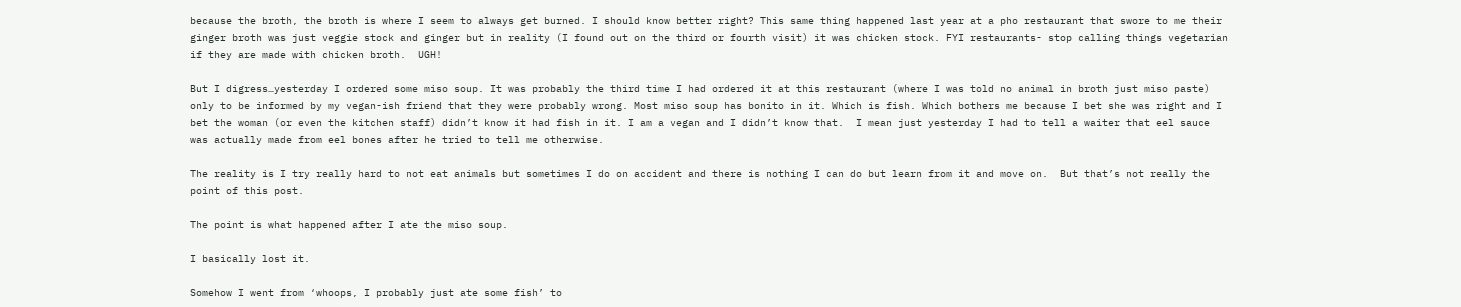because the broth, the broth is where I seem to always get burned. I should know better right? This same thing happened last year at a pho restaurant that swore to me their ginger broth was just veggie stock and ginger but in reality (I found out on the third or fourth visit) it was chicken stock. FYI restaurants- stop calling things vegetarian if they are made with chicken broth.  UGH!

But I digress…yesterday I ordered some miso soup. It was probably the third time I had ordered it at this restaurant (where I was told no animal in broth just miso paste) only to be informed by my vegan-ish friend that they were probably wrong. Most miso soup has bonito in it. Which is fish. Which bothers me because I bet she was right and I bet the woman (or even the kitchen staff) didn’t know it had fish in it. I am a vegan and I didn’t know that.  I mean just yesterday I had to tell a waiter that eel sauce was actually made from eel bones after he tried to tell me otherwise.

The reality is I try really hard to not eat animals but sometimes I do on accident and there is nothing I can do but learn from it and move on.  But that’s not really the point of this post.

The point is what happened after I ate the miso soup.

I basically lost it.

Somehow I went from ‘whoops, I probably just ate some fish’ to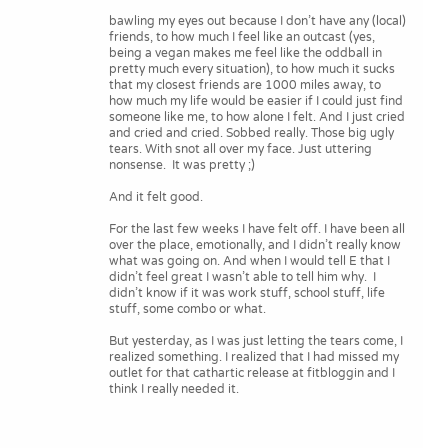bawling my eyes out because I don’t have any (local) friends, to how much I feel like an outcast (yes, being a vegan makes me feel like the oddball in pretty much every situation), to how much it sucks that my closest friends are 1000 miles away, to how much my life would be easier if I could just find someone like me, to how alone I felt. And I just cried and cried and cried. Sobbed really. Those big ugly tears. With snot all over my face. Just uttering nonsense.  It was pretty ;)

And it felt good.

For the last few weeks I have felt off. I have been all over the place, emotionally, and I didn’t really know what was going on. And when I would tell E that I didn’t feel great I wasn’t able to tell him why.  I didn’t know if it was work stuff, school stuff, life stuff, some combo or what.

But yesterday, as I was just letting the tears come, I realized something. I realized that I had missed my outlet for that cathartic release at fitbloggin and I think I really needed it.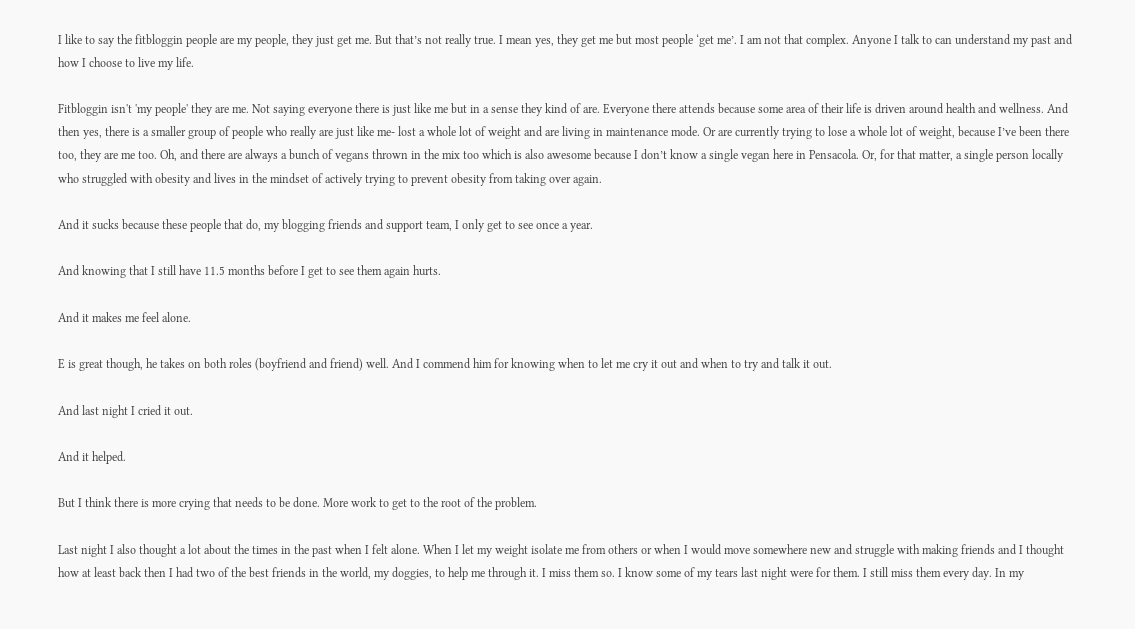I like to say the fitbloggin people are my people, they just get me. But that’s not really true. I mean yes, they get me but most people ‘get me’. I am not that complex. Anyone I talk to can understand my past and how I choose to live my life.

Fitbloggin isn't 'my people' they are me. Not saying everyone there is just like me but in a sense they kind of are. Everyone there attends because some area of their life is driven around health and wellness. And then yes, there is a smaller group of people who really are just like me- lost a whole lot of weight and are living in maintenance mode. Or are currently trying to lose a whole lot of weight, because I’ve been there too, they are me too. Oh, and there are always a bunch of vegans thrown in the mix too which is also awesome because I don’t know a single vegan here in Pensacola. Or, for that matter, a single person locally who struggled with obesity and lives in the mindset of actively trying to prevent obesity from taking over again.

And it sucks because these people that do, my blogging friends and support team, I only get to see once a year.

And knowing that I still have 11.5 months before I get to see them again hurts.

And it makes me feel alone.

E is great though, he takes on both roles (boyfriend and friend) well. And I commend him for knowing when to let me cry it out and when to try and talk it out.

And last night I cried it out.

And it helped.

But I think there is more crying that needs to be done. More work to get to the root of the problem.

Last night I also thought a lot about the times in the past when I felt alone. When I let my weight isolate me from others or when I would move somewhere new and struggle with making friends and I thought how at least back then I had two of the best friends in the world, my doggies, to help me through it. I miss them so. I know some of my tears last night were for them. I still miss them every day. In my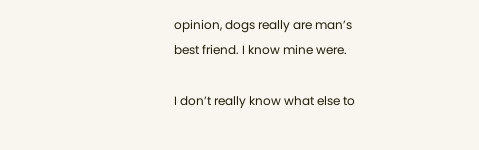opinion, dogs really are man’s best friend. I know mine were.

I don’t really know what else to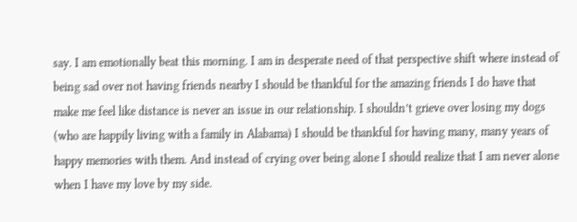say. I am emotionally beat this morning. I am in desperate need of that perspective shift where instead of being sad over not having friends nearby I should be thankful for the amazing friends I do have that make me feel like distance is never an issue in our relationship. I shouldn’t grieve over losing my dogs (who are happily living with a family in Alabama) I should be thankful for having many, many years of happy memories with them. And instead of crying over being alone I should realize that I am never alone when I have my love by my side.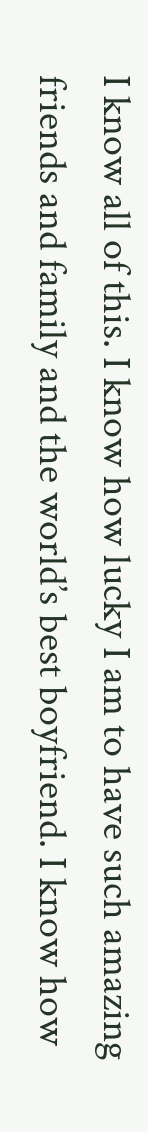I know all of this. I know how lucky I am to have such amazing friends and family and the world’s best boyfriend. I know how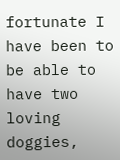fortunate I have been to be able to have two loving doggies,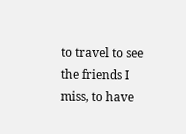to travel to see the friends I miss, to have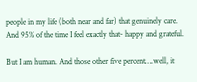people in my life (both near and far) that genuinely care.  And 95% of the time I feel exactly that- happy and grateful.

But I am human. And those other five percent….well, it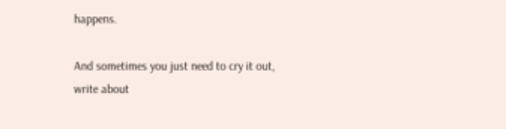happens.

And sometimes you just need to cry it out, write about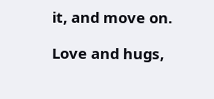it, and move on.

Love and hugs,